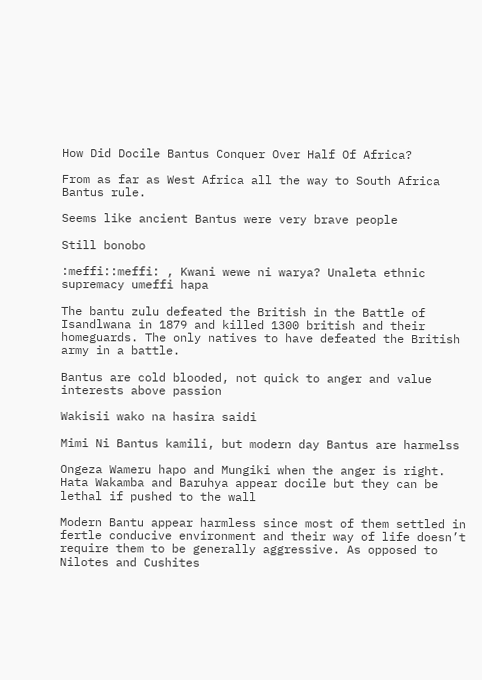How Did Docile Bantus Conquer Over Half Of Africa?

From as far as West Africa all the way to South Africa Bantus rule.

Seems like ancient Bantus were very brave people

Still bonobo

:meffi::meffi: , Kwani wewe ni warya? Unaleta ethnic supremacy umeffi hapa

The bantu zulu defeated the British in the Battle of Isandlwana in 1879 and killed 1300 british and their homeguards. The only natives to have defeated the British army in a battle.

Bantus are cold blooded, not quick to anger and value interests above passion

Wakisii wako na hasira saidi

Mimi Ni Bantus kamili, but modern day Bantus are harmelss

Ongeza Wameru hapo and Mungiki when the anger is right. Hata Wakamba and Baruhya appear docile but they can be lethal if pushed to the wall

Modern Bantu appear harmless since most of them settled in fertle conducive environment and their way of life doesn’t require them to be generally aggressive. As opposed to Nilotes and Cushites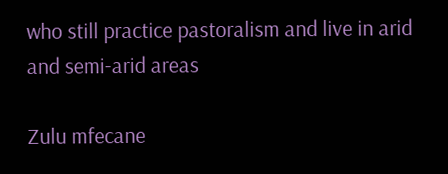who still practice pastoralism and live in arid and semi-arid areas

Zulu mfecane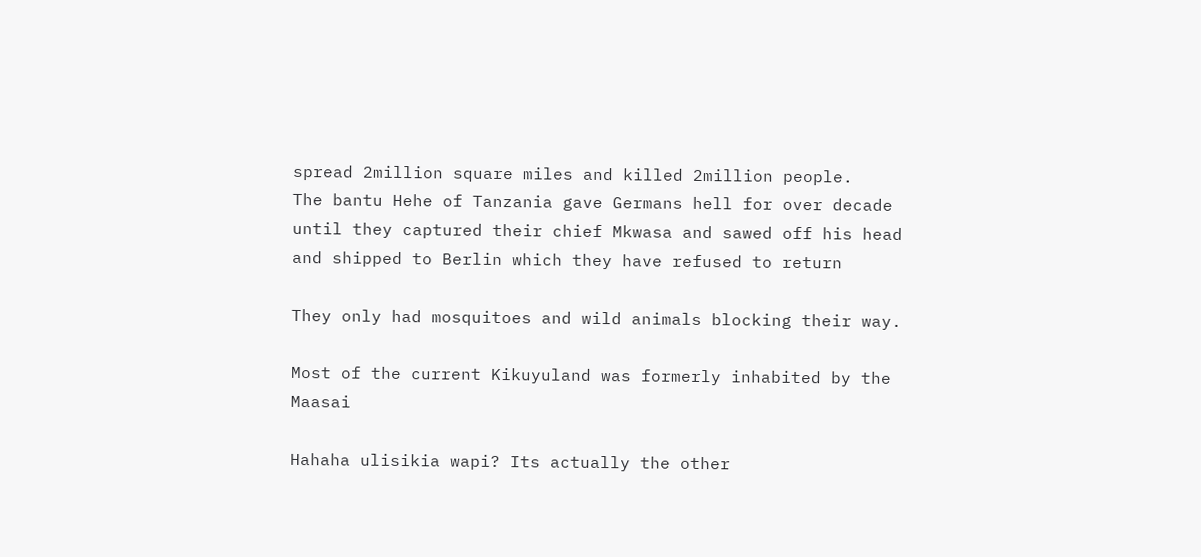spread 2million square miles and killed 2million people.
The bantu Hehe of Tanzania gave Germans hell for over decade until they captured their chief Mkwasa and sawed off his head and shipped to Berlin which they have refused to return

They only had mosquitoes and wild animals blocking their way.

Most of the current Kikuyuland was formerly inhabited by the Maasai

Hahaha ulisikia wapi? Its actually the other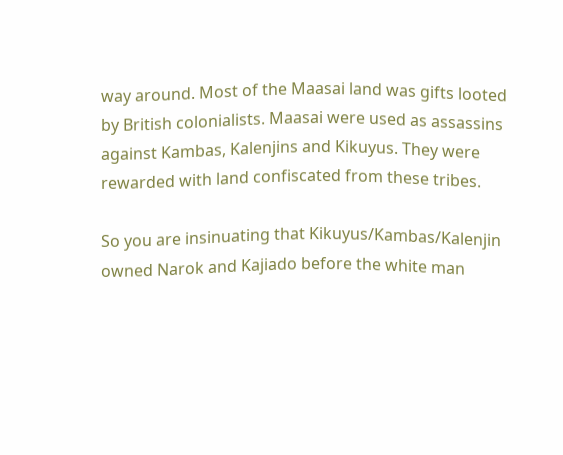way around. Most of the Maasai land was gifts looted by British colonialists. Maasai were used as assassins against Kambas, Kalenjins and Kikuyus. They were rewarded with land confiscated from these tribes.

So you are insinuating that Kikuyus/Kambas/Kalenjin owned Narok and Kajiado before the white man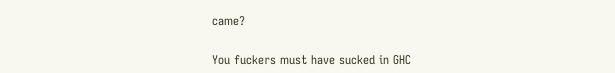came?


You fuckers must have sucked in GHC